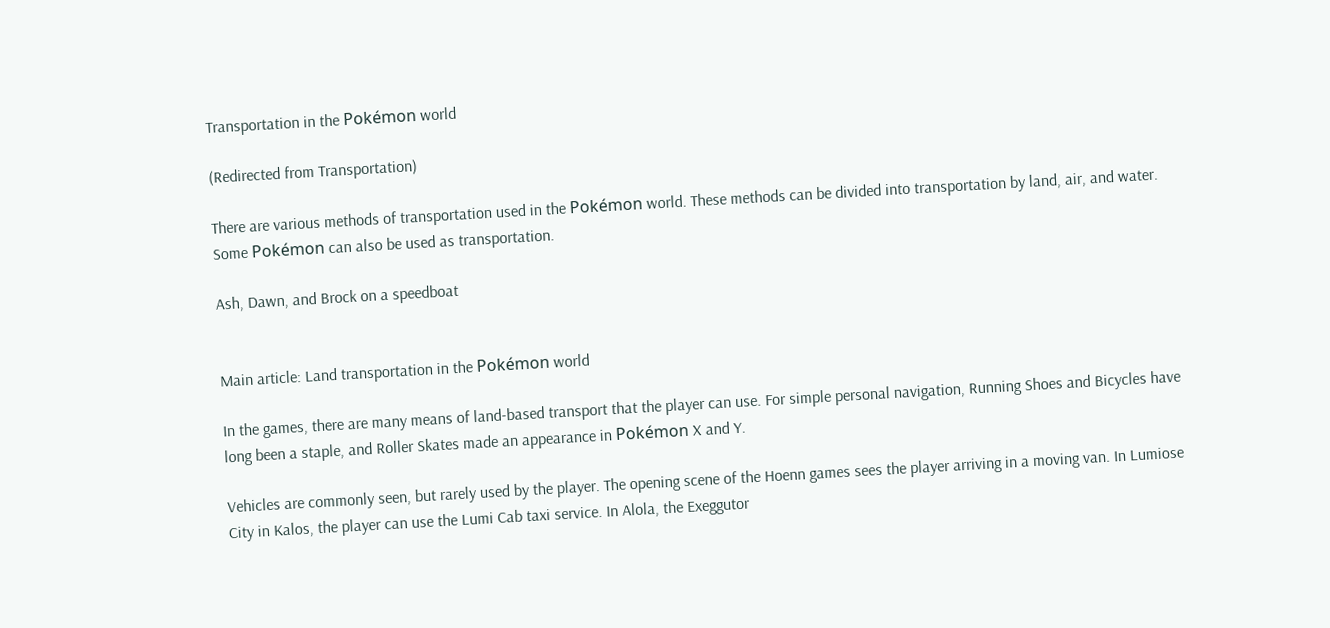Transportation in the Pokémon world

(Redirected from Transportation)

There are various methods of transportation used in the Pokémon world. These methods can be divided into transportation by land, air, and water. Some Pokémon can also be used as transportation.

Ash, Dawn, and Brock on a speedboat


Main article: Land transportation in the Pokémon world

In the games, there are many means of land-based transport that the player can use. For simple personal navigation, Running Shoes and Bicycles have long been a staple, and Roller Skates made an appearance in Pokémon X and Y.

Vehicles are commonly seen, but rarely used by the player. The opening scene of the Hoenn games sees the player arriving in a moving van. In Lumiose City in Kalos, the player can use the Lumi Cab taxi service. In Alola, the Exeggutor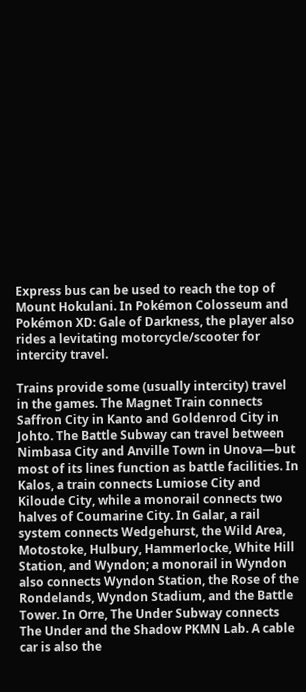Express bus can be used to reach the top of Mount Hokulani. In Pokémon Colosseum and Pokémon XD: Gale of Darkness, the player also rides a levitating motorcycle/scooter for intercity travel.

Trains provide some (usually intercity) travel in the games. The Magnet Train connects Saffron City in Kanto and Goldenrod City in Johto. The Battle Subway can travel between Nimbasa City and Anville Town in Unova—but most of its lines function as battle facilities. In Kalos, a train connects Lumiose City and Kiloude City, while a monorail connects two halves of Coumarine City. In Galar, a rail system connects Wedgehurst, the Wild Area, Motostoke, Hulbury, Hammerlocke, White Hill Station, and Wyndon; a monorail in Wyndon also connects Wyndon Station, the Rose of the Rondelands, Wyndon Stadium, and the Battle Tower. In Orre, The Under Subway connects The Under and the Shadow PKMN Lab. A cable car is also the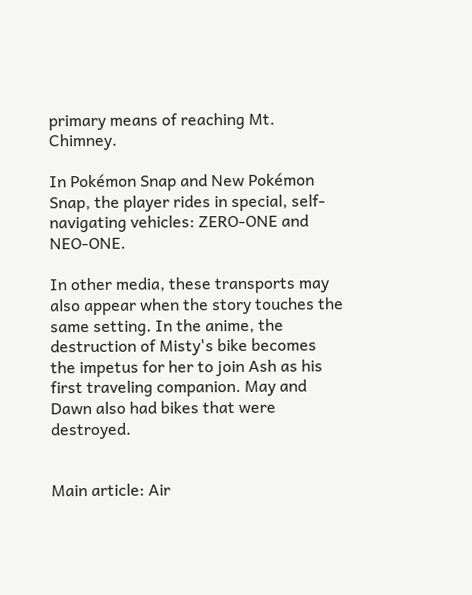primary means of reaching Mt. Chimney.

In Pokémon Snap and New Pokémon Snap, the player rides in special, self-navigating vehicles: ZERO-ONE and NEO-ONE.

In other media, these transports may also appear when the story touches the same setting. In the anime, the destruction of Misty's bike becomes the impetus for her to join Ash as his first traveling companion. May and Dawn also had bikes that were destroyed.


Main article: Air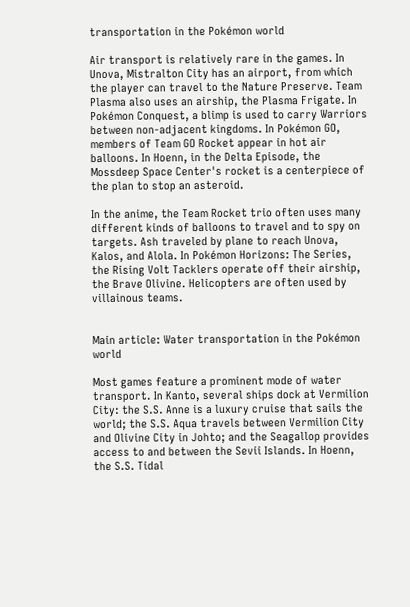transportation in the Pokémon world

Air transport is relatively rare in the games. In Unova, Mistralton City has an airport, from which the player can travel to the Nature Preserve. Team Plasma also uses an airship, the Plasma Frigate. In Pokémon Conquest, a blimp is used to carry Warriors between non-adjacent kingdoms. In Pokémon GO, members of Team GO Rocket appear in hot air balloons. In Hoenn, in the Delta Episode, the Mossdeep Space Center's rocket is a centerpiece of the plan to stop an asteroid.

In the anime, the Team Rocket trio often uses many different kinds of balloons to travel and to spy on targets. Ash traveled by plane to reach Unova, Kalos, and Alola. In Pokémon Horizons: The Series, the Rising Volt Tacklers operate off their airship, the Brave Olivine. Helicopters are often used by villainous teams.


Main article: Water transportation in the Pokémon world

Most games feature a prominent mode of water transport. In Kanto, several ships dock at Vermilion City: the S.S. Anne is a luxury cruise that sails the world; the S.S. Aqua travels between Vermilion City and Olivine City in Johto; and the Seagallop provides access to and between the Sevii Islands. In Hoenn, the S.S. Tidal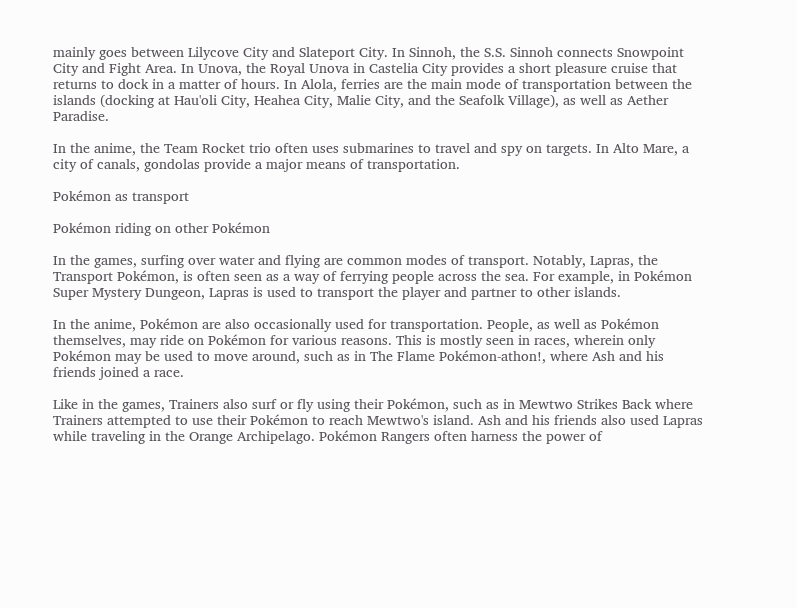mainly goes between Lilycove City and Slateport City. In Sinnoh, the S.S. Sinnoh connects Snowpoint City and Fight Area. In Unova, the Royal Unova in Castelia City provides a short pleasure cruise that returns to dock in a matter of hours. In Alola, ferries are the main mode of transportation between the islands (docking at Hau'oli City, Heahea City, Malie City, and the Seafolk Village), as well as Aether Paradise.

In the anime, the Team Rocket trio often uses submarines to travel and spy on targets. In Alto Mare, a city of canals, gondolas provide a major means of transportation.

Pokémon as transport

Pokémon riding on other Pokémon

In the games, surfing over water and flying are common modes of transport. Notably, Lapras, the Transport Pokémon, is often seen as a way of ferrying people across the sea. For example, in Pokémon Super Mystery Dungeon, Lapras is used to transport the player and partner to other islands.

In the anime, Pokémon are also occasionally used for transportation. People, as well as Pokémon themselves, may ride on Pokémon for various reasons. This is mostly seen in races, wherein only Pokémon may be used to move around, such as in The Flame Pokémon-athon!, where Ash and his friends joined a race.

Like in the games, Trainers also surf or fly using their Pokémon, such as in Mewtwo Strikes Back where Trainers attempted to use their Pokémon to reach Mewtwo's island. Ash and his friends also used Lapras while traveling in the Orange Archipelago. Pokémon Rangers often harness the power of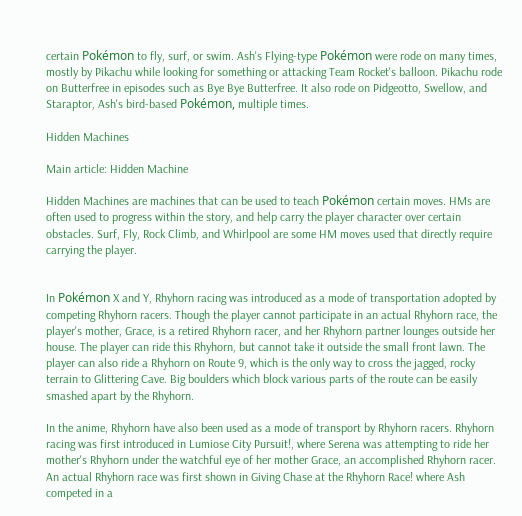certain Pokémon to fly, surf, or swim. Ash's Flying-type Pokémon were rode on many times, mostly by Pikachu while looking for something or attacking Team Rocket's balloon. Pikachu rode on Butterfree in episodes such as Bye Bye Butterfree. It also rode on Pidgeotto, Swellow, and Staraptor, Ash's bird-based Pokémon, multiple times.

Hidden Machines

Main article: Hidden Machine

Hidden Machines are machines that can be used to teach Pokémon certain moves. HMs are often used to progress within the story, and help carry the player character over certain obstacles. Surf, Fly, Rock Climb, and Whirlpool are some HM moves used that directly require carrying the player.


In Pokémon X and Y, Rhyhorn racing was introduced as a mode of transportation adopted by competing Rhyhorn racers. Though the player cannot participate in an actual Rhyhorn race, the player's mother, Grace, is a retired Rhyhorn racer, and her Rhyhorn partner lounges outside her house. The player can ride this Rhyhorn, but cannot take it outside the small front lawn. The player can also ride a Rhyhorn on Route 9, which is the only way to cross the jagged, rocky terrain to Glittering Cave. Big boulders which block various parts of the route can be easily smashed apart by the Rhyhorn.

In the anime, Rhyhorn have also been used as a mode of transport by Rhyhorn racers. Rhyhorn racing was first introduced in Lumiose City Pursuit!, where Serena was attempting to ride her mother's Rhyhorn under the watchful eye of her mother Grace, an accomplished Rhyhorn racer. An actual Rhyhorn race was first shown in Giving Chase at the Rhyhorn Race! where Ash competed in a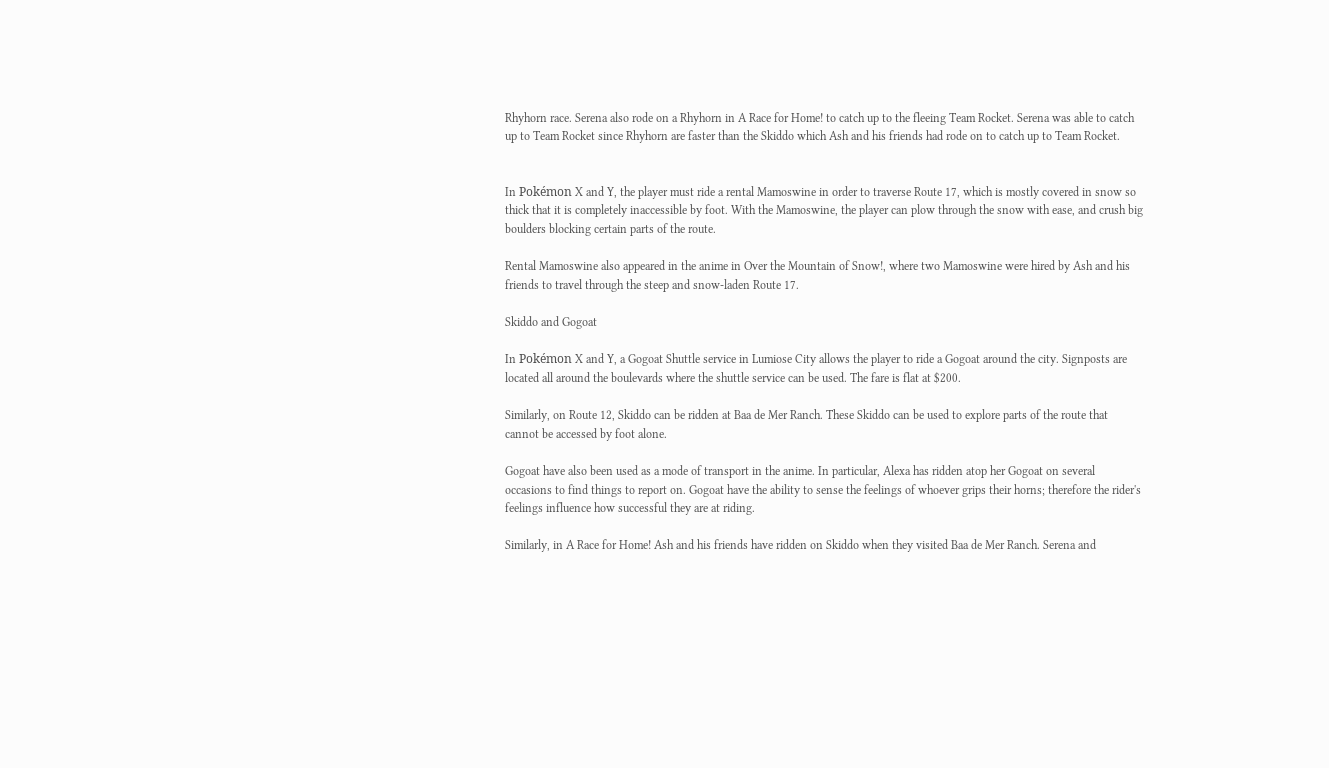Rhyhorn race. Serena also rode on a Rhyhorn in A Race for Home! to catch up to the fleeing Team Rocket. Serena was able to catch up to Team Rocket since Rhyhorn are faster than the Skiddo which Ash and his friends had rode on to catch up to Team Rocket.


In Pokémon X and Y, the player must ride a rental Mamoswine in order to traverse Route 17, which is mostly covered in snow so thick that it is completely inaccessible by foot. With the Mamoswine, the player can plow through the snow with ease, and crush big boulders blocking certain parts of the route.

Rental Mamoswine also appeared in the anime in Over the Mountain of Snow!, where two Mamoswine were hired by Ash and his friends to travel through the steep and snow-laden Route 17.

Skiddo and Gogoat

In Pokémon X and Y, a Gogoat Shuttle service in Lumiose City allows the player to ride a Gogoat around the city. Signposts are located all around the boulevards where the shuttle service can be used. The fare is flat at $200.

Similarly, on Route 12, Skiddo can be ridden at Baa de Mer Ranch. These Skiddo can be used to explore parts of the route that cannot be accessed by foot alone.

Gogoat have also been used as a mode of transport in the anime. In particular, Alexa has ridden atop her Gogoat on several occasions to find things to report on. Gogoat have the ability to sense the feelings of whoever grips their horns; therefore the rider's feelings influence how successful they are at riding.

Similarly, in A Race for Home! Ash and his friends have ridden on Skiddo when they visited Baa de Mer Ranch. Serena and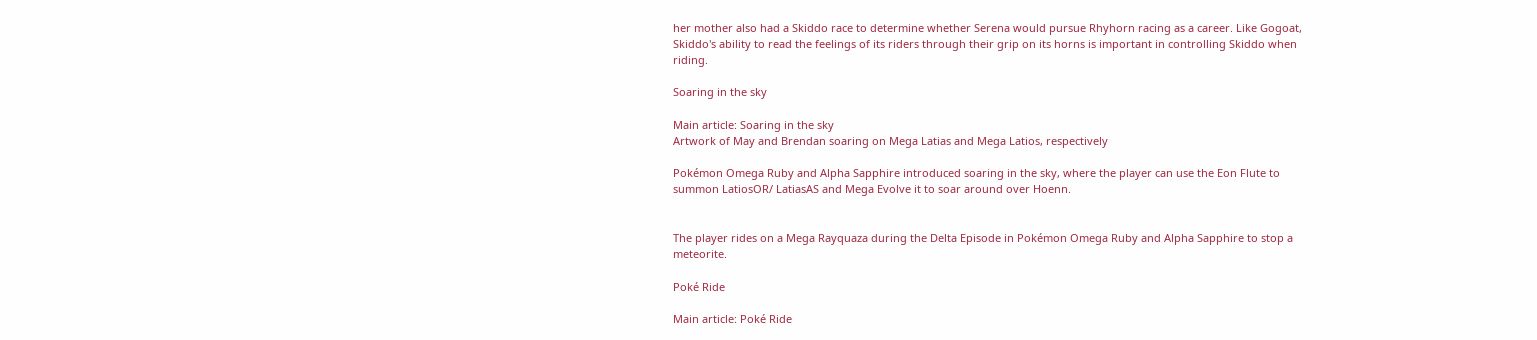her mother also had a Skiddo race to determine whether Serena would pursue Rhyhorn racing as a career. Like Gogoat, Skiddo's ability to read the feelings of its riders through their grip on its horns is important in controlling Skiddo when riding.

Soaring in the sky

Main article: Soaring in the sky
Artwork of May and Brendan soaring on Mega Latias and Mega Latios, respectively

Pokémon Omega Ruby and Alpha Sapphire introduced soaring in the sky, where the player can use the Eon Flute to summon LatiosOR/ LatiasAS and Mega Evolve it to soar around over Hoenn.


The player rides on a Mega Rayquaza during the Delta Episode in Pokémon Omega Ruby and Alpha Sapphire to stop a meteorite.

Poké Ride

Main article: Poké Ride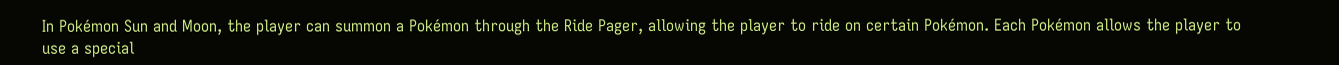In Pokémon Sun and Moon, the player can summon a Pokémon through the Ride Pager, allowing the player to ride on certain Pokémon. Each Pokémon allows the player to use a special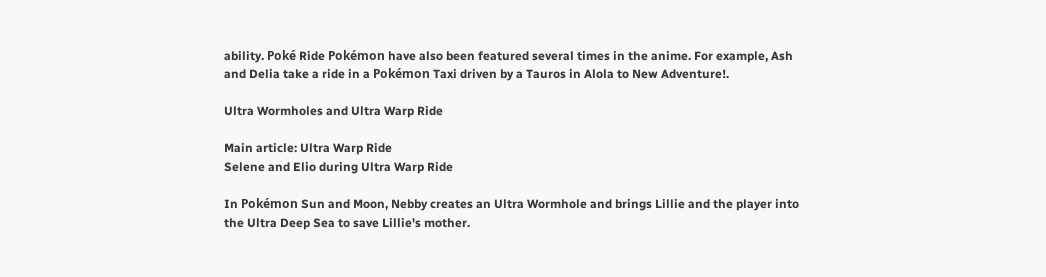ability. Poké Ride Pokémon have also been featured several times in the anime. For example, Ash and Delia take a ride in a Pokémon Taxi driven by a Tauros in Alola to New Adventure!.

Ultra Wormholes and Ultra Warp Ride

Main article: Ultra Warp Ride
Selene and Elio during Ultra Warp Ride

In Pokémon Sun and Moon, Nebby creates an Ultra Wormhole and brings Lillie and the player into the Ultra Deep Sea to save Lillie's mother.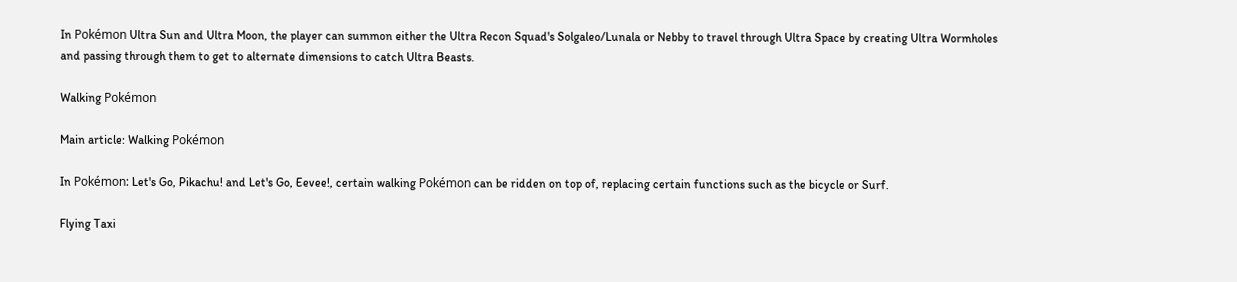In Pokémon Ultra Sun and Ultra Moon, the player can summon either the Ultra Recon Squad's Solgaleo/Lunala or Nebby to travel through Ultra Space by creating Ultra Wormholes and passing through them to get to alternate dimensions to catch Ultra Beasts.

Walking Pokémon

Main article: Walking Pokémon

In Pokémon: Let's Go, Pikachu! and Let's Go, Eevee!, certain walking Pokémon can be ridden on top of, replacing certain functions such as the bicycle or Surf.

Flying Taxi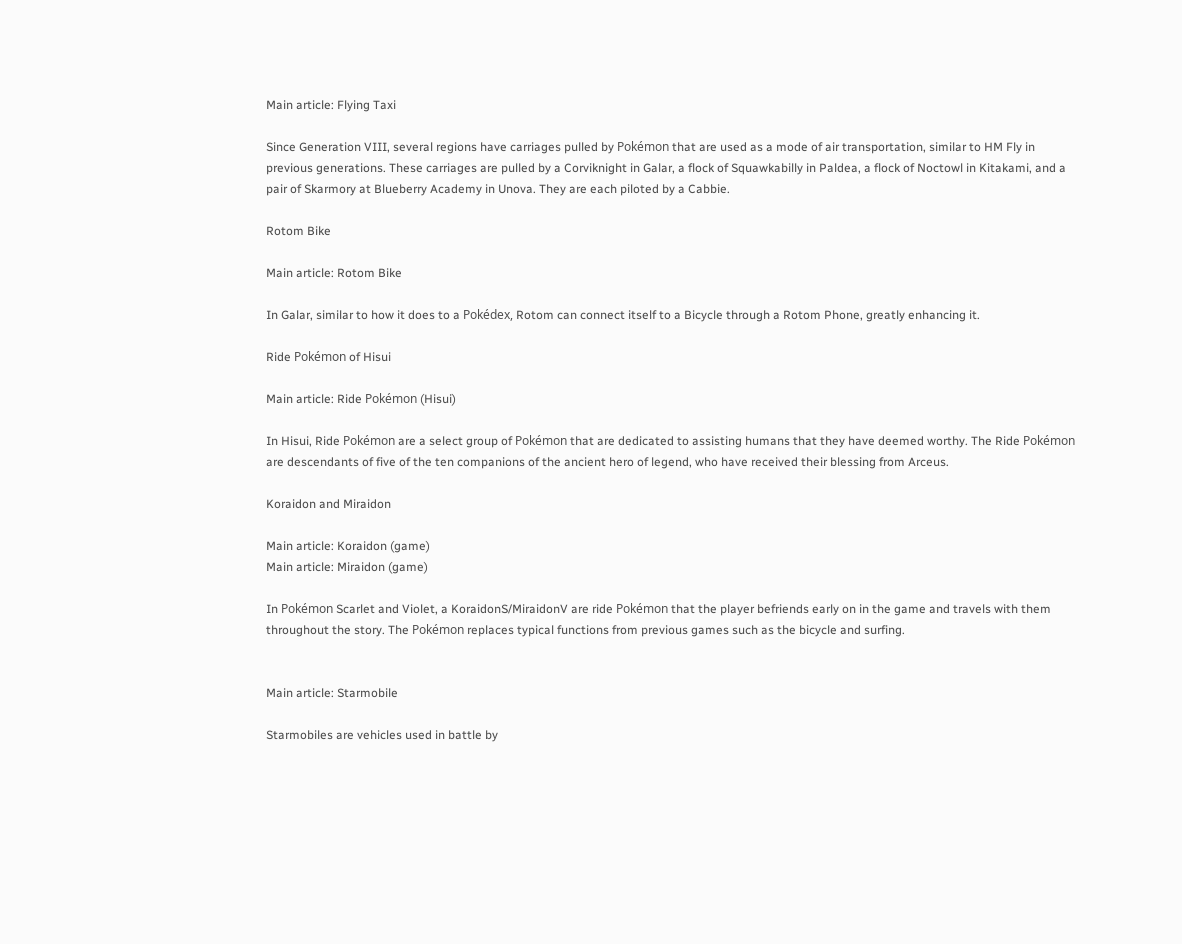Main article: Flying Taxi

Since Generation VIII, several regions have carriages pulled by Pokémon that are used as a mode of air transportation, similar to HM Fly in previous generations. These carriages are pulled by a Corviknight in Galar, a flock of Squawkabilly in Paldea, a flock of Noctowl in Kitakami, and a pair of Skarmory at Blueberry Academy in Unova. They are each piloted by a Cabbie.

Rotom Bike

Main article: Rotom Bike

In Galar, similar to how it does to a Pokédex, Rotom can connect itself to a Bicycle through a Rotom Phone, greatly enhancing it.

Ride Pokémon of Hisui

Main article: Ride Pokémon (Hisui)

In Hisui, Ride Pokémon are a select group of Pokémon that are dedicated to assisting humans that they have deemed worthy. The Ride Pokémon are descendants of five of the ten companions of the ancient hero of legend, who have received their blessing from Arceus.

Koraidon and Miraidon

Main article: Koraidon (game)
Main article: Miraidon (game)

In Pokémon Scarlet and Violet, a KoraidonS/MiraidonV are ride Pokémon that the player befriends early on in the game and travels with them throughout the story. The Pokémon replaces typical functions from previous games such as the bicycle and surfing.


Main article: Starmobile

Starmobiles are vehicles used in battle by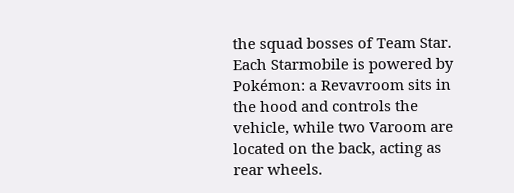the squad bosses of Team Star. Each Starmobile is powered by Pokémon: a Revavroom sits in the hood and controls the vehicle, while two Varoom are located on the back, acting as rear wheels.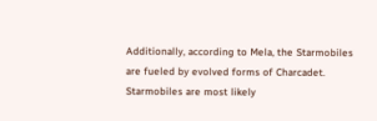Additionally, according to Mela, the Starmobiles are fueled by evolved forms of Charcadet. Starmobiles are most likely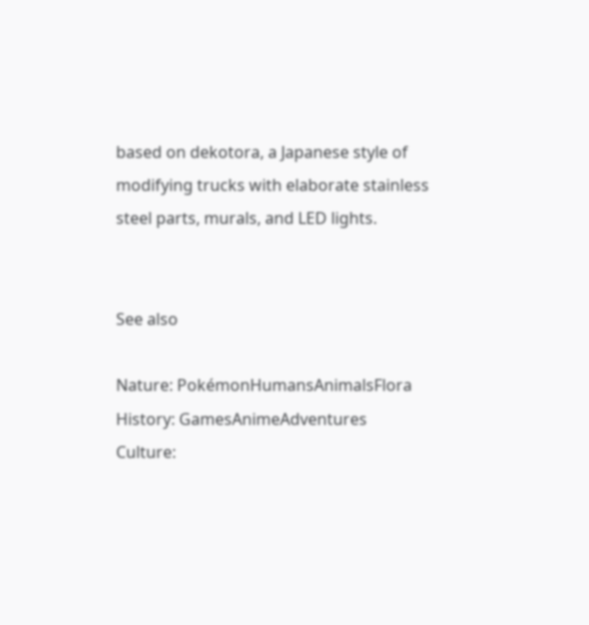based on dekotora, a Japanese style of modifying trucks with elaborate stainless steel parts, murals, and LED lights.


See also

Nature: PokémonHumansAnimalsFlora
History: GamesAnimeAdventures
Culture: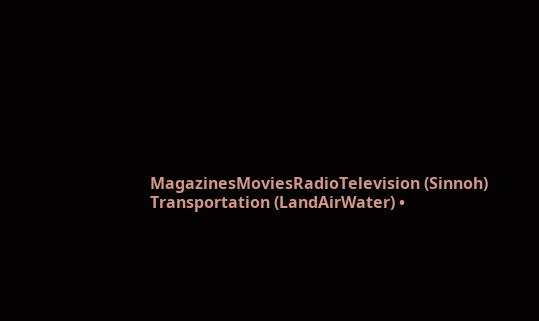MagazinesMoviesRadioTelevision (Sinnoh)
Transportation (LandAirWater) •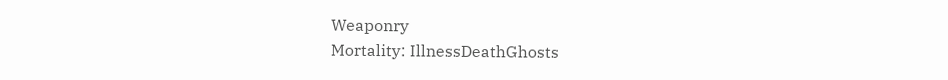Weaponry
Mortality: IllnessDeathGhosts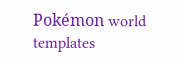Pokémon world templates